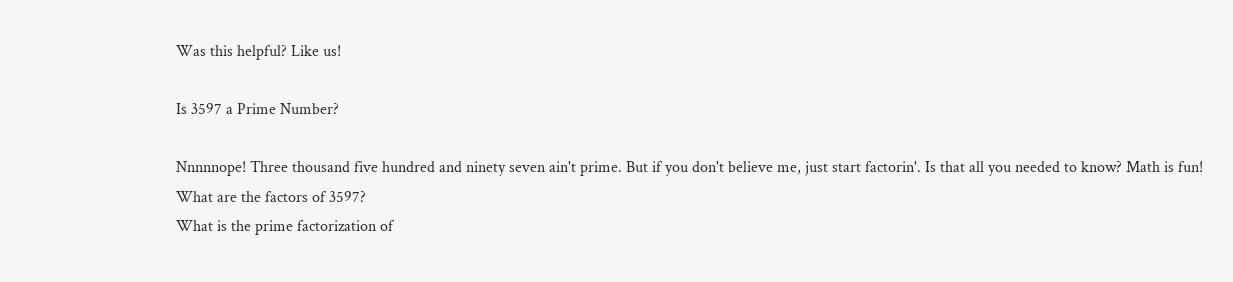Was this helpful? Like us!

Is 3597 a Prime Number?

Nnnnnope! Three thousand five hundred and ninety seven ain't prime. But if you don't believe me, just start factorin'. Is that all you needed to know? Math is fun!
What are the factors of 3597?
What is the prime factorization of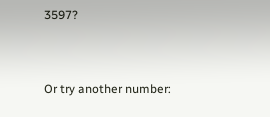3597?


Or try another number: